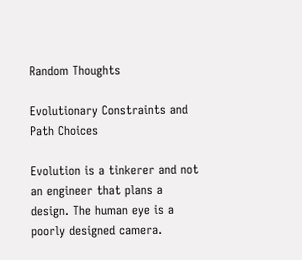Random Thoughts

Evolutionary Constraints and Path Choices

Evolution is a tinkerer and not an engineer that plans a design. The human eye is a poorly designed camera.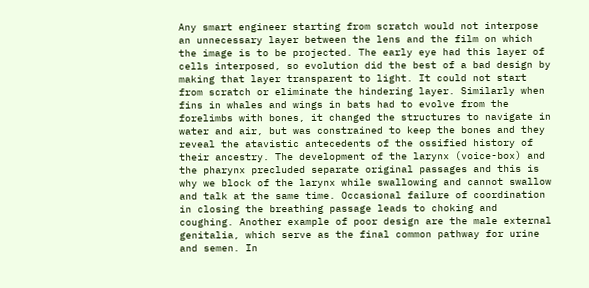Any smart engineer starting from scratch would not interpose an unnecessary layer between the lens and the film on which the image is to be projected. The early eye had this layer of cells interposed, so evolution did the best of a bad design by making that layer transparent to light. It could not start from scratch or eliminate the hindering layer. Similarly when fins in whales and wings in bats had to evolve from the forelimbs with bones, it changed the structures to navigate in water and air, but was constrained to keep the bones and they reveal the atavistic antecedents of the ossified history of their ancestry. The development of the larynx (voice-box) and the pharynx precluded separate original passages and this is why we block of the larynx while swallowing and cannot swallow and talk at the same time. Occasional failure of coordination in closing the breathing passage leads to choking and coughing. Another example of poor design are the male external genitalia, which serve as the final common pathway for urine and semen. In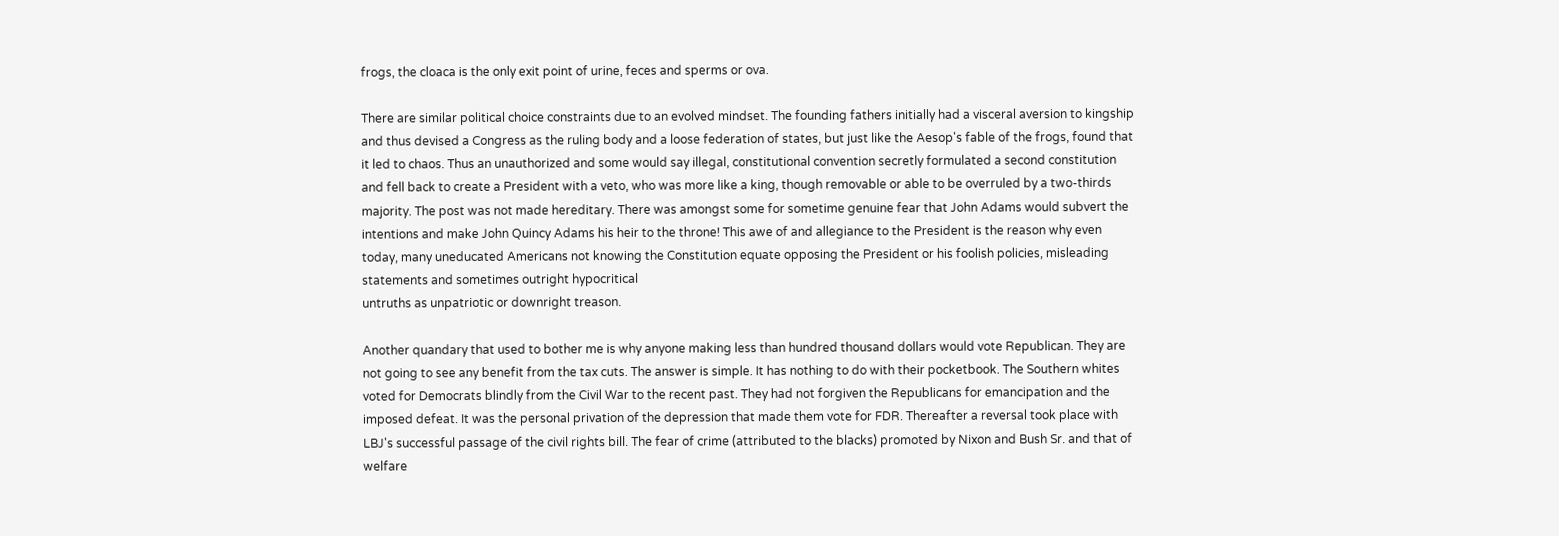frogs, the cloaca is the only exit point of urine, feces and sperms or ova.

There are similar political choice constraints due to an evolved mindset. The founding fathers initially had a visceral aversion to kingship and thus devised a Congress as the ruling body and a loose federation of states, but just like the Aesop's fable of the frogs, found that it led to chaos. Thus an unauthorized and some would say illegal, constitutional convention secretly formulated a second constitution and fell back to create a President with a veto, who was more like a king, though removable or able to be overruled by a two-thirds majority. The post was not made hereditary. There was amongst some for sometime genuine fear that John Adams would subvert the intentions and make John Quincy Adams his heir to the throne! This awe of and allegiance to the President is the reason why even today, many uneducated Americans not knowing the Constitution equate opposing the President or his foolish policies, misleading statements and sometimes outright hypocritical
untruths as unpatriotic or downright treason.

Another quandary that used to bother me is why anyone making less than hundred thousand dollars would vote Republican. They are not going to see any benefit from the tax cuts. The answer is simple. It has nothing to do with their pocketbook. The Southern whites voted for Democrats blindly from the Civil War to the recent past. They had not forgiven the Republicans for emancipation and the imposed defeat. It was the personal privation of the depression that made them vote for FDR. Thereafter a reversal took place with LBJ's successful passage of the civil rights bill. The fear of crime (attributed to the blacks) promoted by Nixon and Bush Sr. and that of welfare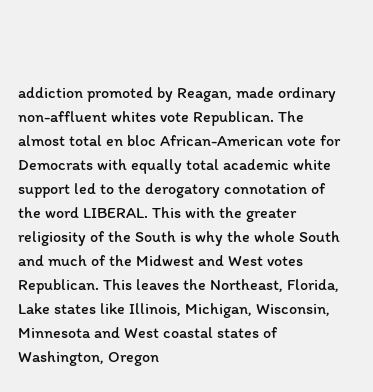addiction promoted by Reagan, made ordinary non-affluent whites vote Republican. The almost total en bloc African-American vote for Democrats with equally total academic white support led to the derogatory connotation of the word LIBERAL. This with the greater religiosity of the South is why the whole South and much of the Midwest and West votes Republican. This leaves the Northeast, Florida, Lake states like Illinois, Michigan, Wisconsin, Minnesota and West coastal states of Washington, Oregon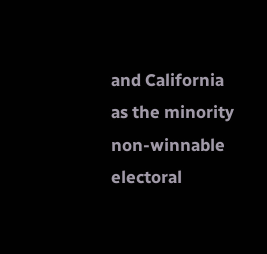and California as the minority non-winnable electoral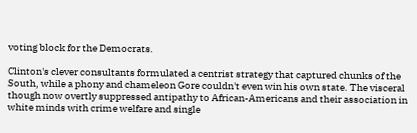voting block for the Democrats.

Clinton's clever consultants formulated a centrist strategy that captured chunks of the South, while a phony and chameleon Gore couldn't even win his own state. The visceral though now overtly suppressed antipathy to African-Americans and their association in white minds with crime welfare and single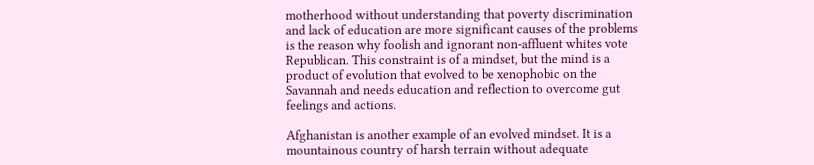motherhood without understanding that poverty discrimination and lack of education are more significant causes of the problems is the reason why foolish and ignorant non-affluent whites vote Republican. This constraint is of a mindset, but the mind is a product of evolution that evolved to be xenophobic on the Savannah and needs education and reflection to overcome gut feelings and actions.

Afghanistan is another example of an evolved mindset. It is a mountainous country of harsh terrain without adequate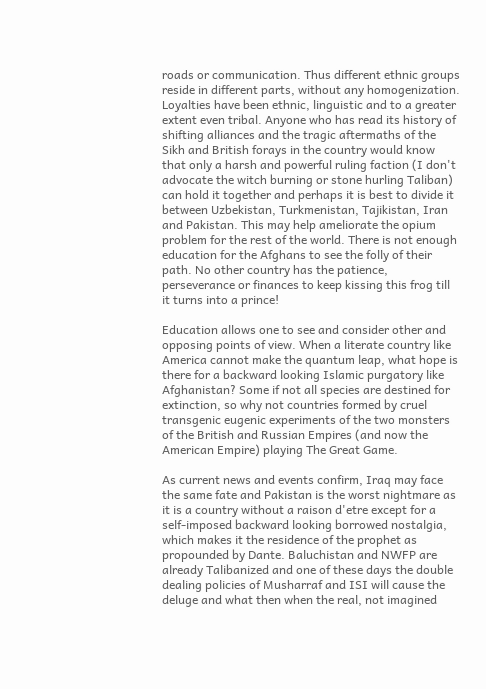roads or communication. Thus different ethnic groups reside in different parts, without any homogenization. Loyalties have been ethnic, linguistic and to a greater extent even tribal. Anyone who has read its history of shifting alliances and the tragic aftermaths of the Sikh and British forays in the country would know that only a harsh and powerful ruling faction (I don't advocate the witch burning or stone hurling Taliban) can hold it together and perhaps it is best to divide it between Uzbekistan, Turkmenistan, Tajikistan, Iran and Pakistan. This may help ameliorate the opium problem for the rest of the world. There is not enough education for the Afghans to see the folly of their path. No other country has the patience, perseverance or finances to keep kissing this frog till it turns into a prince!

Education allows one to see and consider other and opposing points of view. When a literate country like America cannot make the quantum leap, what hope is there for a backward looking Islamic purgatory like Afghanistan? Some if not all species are destined for extinction, so why not countries formed by cruel transgenic eugenic experiments of the two monsters of the British and Russian Empires (and now the American Empire) playing The Great Game.

As current news and events confirm, Iraq may face the same fate and Pakistan is the worst nightmare as it is a country without a raison d'etre except for a self-imposed backward looking borrowed nostalgia, which makes it the residence of the prophet as propounded by Dante. Baluchistan and NWFP are already Talibanized and one of these days the double dealing policies of Musharraf and ISI will cause the deluge and what then when the real, not imagined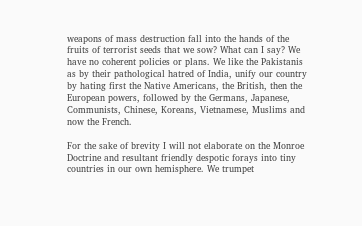weapons of mass destruction fall into the hands of the fruits of terrorist seeds that we sow? What can I say? We have no coherent policies or plans. We like the Pakistanis as by their pathological hatred of India, unify our country by hating first the Native Americans, the British, then the European powers, followed by the Germans, Japanese, Communists, Chinese, Koreans, Vietnamese, Muslims and now the French.

For the sake of brevity I will not elaborate on the Monroe Doctrine and resultant friendly despotic forays into tiny countries in our own hemisphere. We trumpet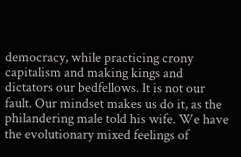democracy, while practicing crony capitalism and making kings and dictators our bedfellows. It is not our fault. Our mindset makes us do it, as the philandering male told his wife. We have the evolutionary mixed feelings of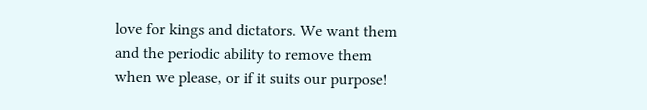love for kings and dictators. We want them and the periodic ability to remove them when we please, or if it suits our purpose!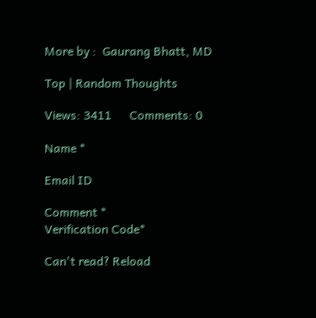More by :  Gaurang Bhatt, MD

Top | Random Thoughts

Views: 3411      Comments: 0

Name *

Email ID

Comment *
Verification Code*

Can't read? Reload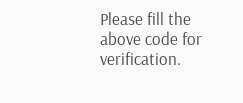Please fill the above code for verification.